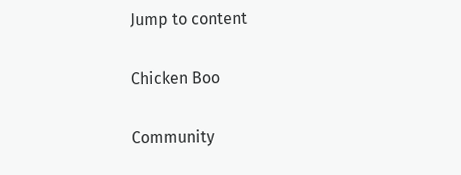Jump to content

Chicken Boo

Community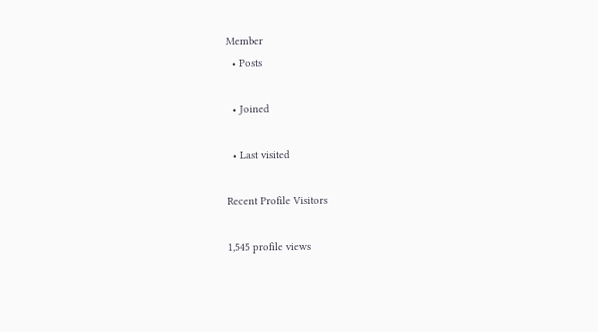Member
  • Posts

  • Joined

  • Last visited

Recent Profile Visitors

1,545 profile views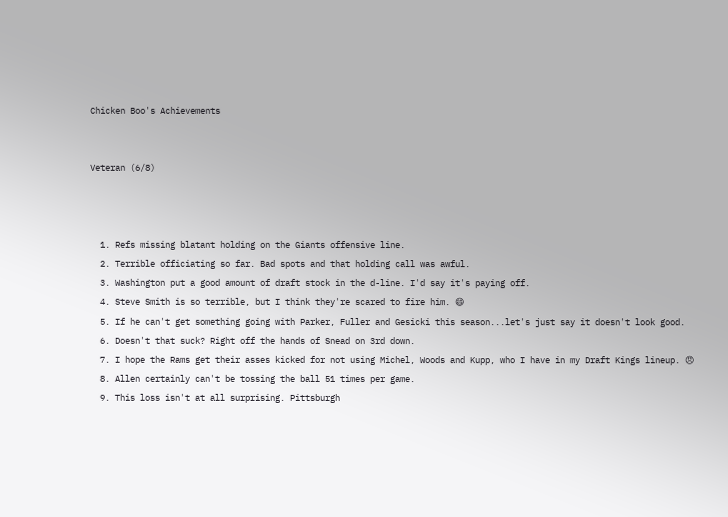Chicken Boo's Achievements


Veteran (6/8)



  1. Refs missing blatant holding on the Giants offensive line.
  2. Terrible officiating so far. Bad spots and that holding call was awful.
  3. Washington put a good amount of draft stock in the d-line. I'd say it's paying off.
  4. Steve Smith is so terrible, but I think they're scared to fire him. 😄
  5. If he can't get something going with Parker, Fuller and Gesicki this season...let's just say it doesn't look good.
  6. Doesn't that suck? Right off the hands of Snead on 3rd down.
  7. I hope the Rams get their asses kicked for not using Michel, Woods and Kupp, who I have in my Draft Kings lineup. 😠
  8. Allen certainly can't be tossing the ball 51 times per game.
  9. This loss isn't at all surprising. Pittsburgh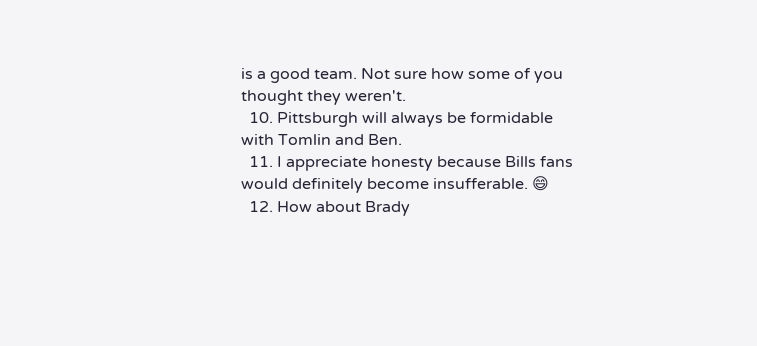is a good team. Not sure how some of you thought they weren't.
  10. Pittsburgh will always be formidable with Tomlin and Ben.
  11. I appreciate honesty because Bills fans would definitely become insufferable. 😄
  12. How about Brady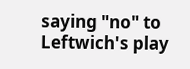saying "no" to Leftwich's play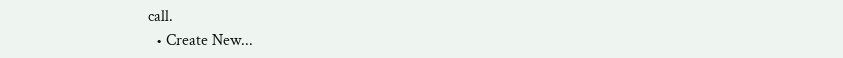call.
  • Create New...